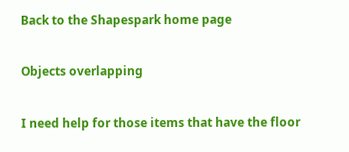Back to the Shapespark home page

Objects overlapping

I need help for those items that have the floor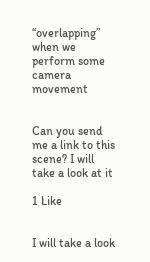“overlapping” when we perform some camera movement


Can you send me a link to this scene? I will take a look at it

1 Like


I will take a look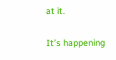at it.

It’s happening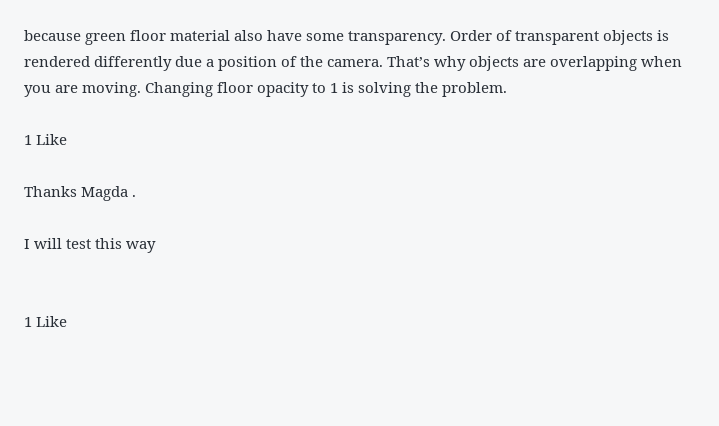because green floor material also have some transparency. Order of transparent objects is rendered differently due a position of the camera. That’s why objects are overlapping when you are moving. Changing floor opacity to 1 is solving the problem.

1 Like

Thanks Magda .

I will test this way


1 Like